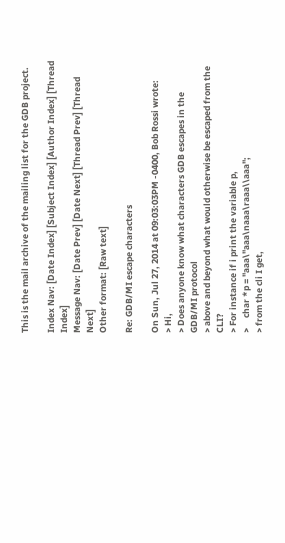This is the mail archive of the mailing list for the GDB project.

Index Nav: [Date Index] [Subject Index] [Author Index] [Thread Index]
Message Nav: [Date Prev] [Date Next] [Thread Prev] [Thread Next]
Other format: [Raw text]

Re: GDB/MI escape characters

On Sun, Jul 27, 2014 at 09:03:03PM -0400, Bob Rossi wrote:
> Hi,
> Does anyone know what characters GDB escapes in the GDB/MI protocol
> above and beyond what would otherwise be escaped from the CLI?
> For instance if i print the variable p,
>     char *p = "aaa\"aaa\naaa\raaa\\aaa";
> from the cli I get,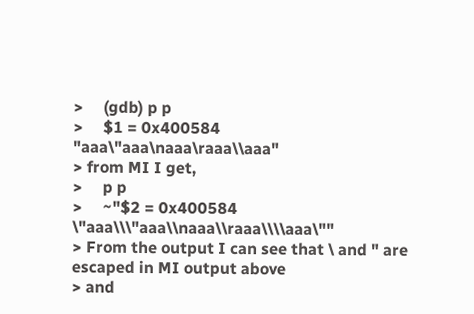>     (gdb) p p
>     $1 = 0x400584 "aaa\"aaa\naaa\raaa\\aaa"
> from MI I get,
>     p p
>     ~"$2 = 0x400584 \"aaa\\\"aaa\\naaa\\raaa\\\\aaa\""
> From the output I can see that \ and " are escaped in MI output above
> and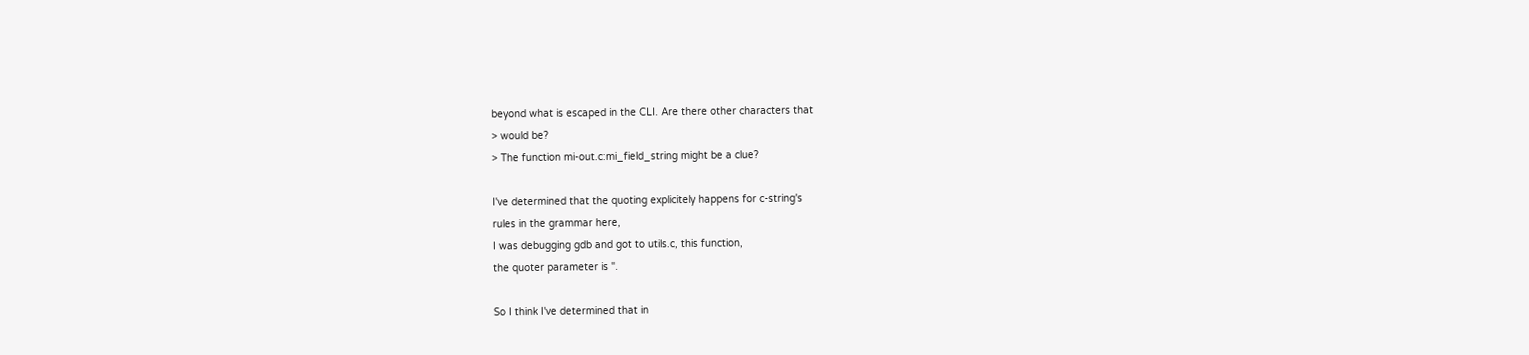beyond what is escaped in the CLI. Are there other characters that
> would be?
> The function mi-out.c:mi_field_string might be a clue?

I've determined that the quoting explicitely happens for c-string's
rules in the grammar here,
I was debugging gdb and got to utils.c, this function,
the quoter parameter is ".

So I think I've determined that in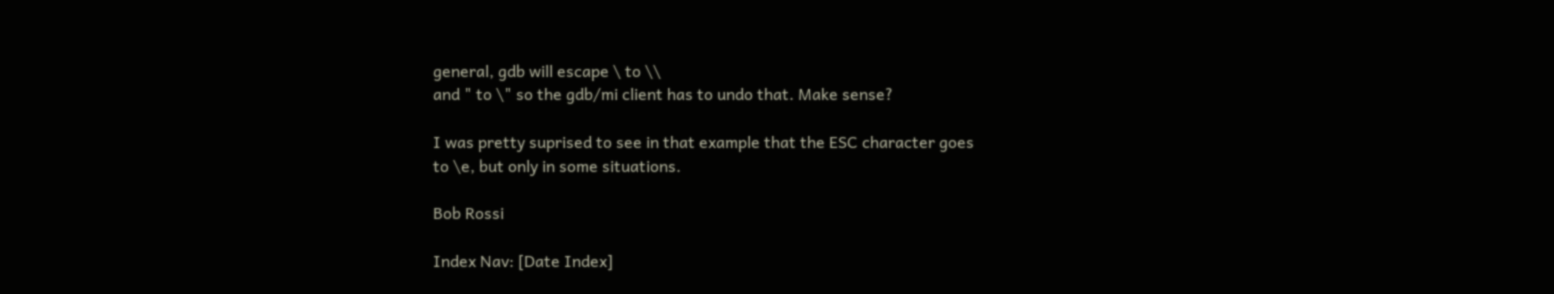general, gdb will escape \ to \\
and " to \" so the gdb/mi client has to undo that. Make sense?

I was pretty suprised to see in that example that the ESC character goes
to \e, but only in some situations.

Bob Rossi

Index Nav: [Date Index]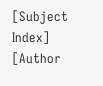[Subject Index] [Author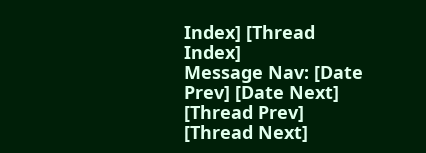Index] [Thread Index]
Message Nav: [Date Prev] [Date Next] [Thread Prev] [Thread Next]